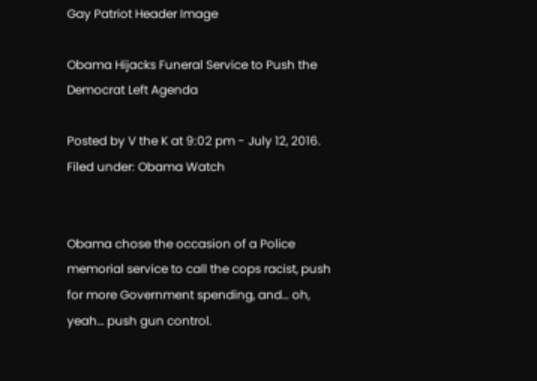Gay Patriot Header Image

Obama Hijacks Funeral Service to Push the Democrat Left Agenda

Posted by V the K at 9:02 pm - July 12, 2016.
Filed under: Obama Watch


Obama chose the occasion of a Police memorial service to call the cops racist, push for more Government spending, and… oh, yeah… push gun control.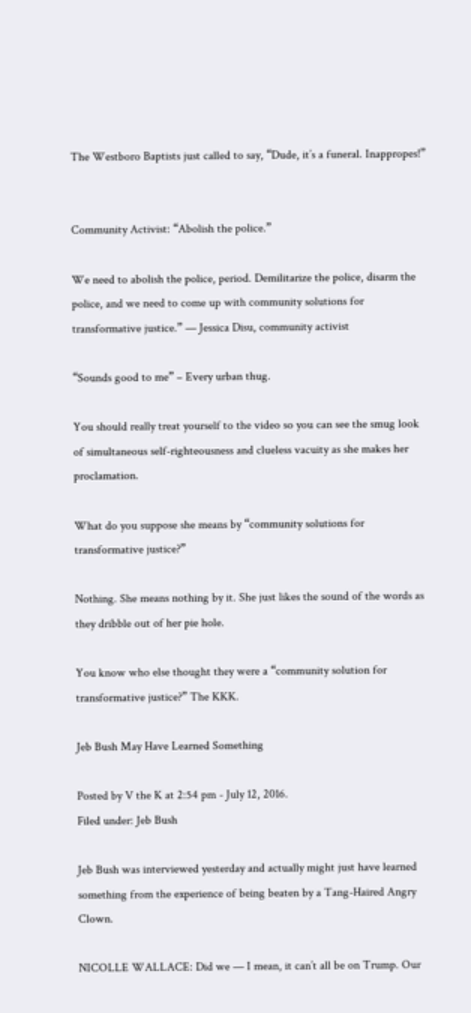The Westboro Baptists just called to say, “Dude, it’s a funeral. Inappropes!”


Community Activist: “Abolish the police.”

We need to abolish the police, period. Demilitarize the police, disarm the police, and we need to come up with community solutions for transformative justice.” — Jessica Disu, community activist

“Sounds good to me” – Every urban thug.

You should really treat yourself to the video so you can see the smug look of simultaneous self-righteousness and clueless vacuity as she makes her proclamation.

What do you suppose she means by “community solutions for transformative justice?”

Nothing. She means nothing by it. She just likes the sound of the words as they dribble out of her pie hole.

You know who else thought they were a “community solution for transformative justice?” The KKK.

Jeb Bush May Have Learned Something

Posted by V the K at 2:54 pm - July 12, 2016.
Filed under: Jeb Bush

Jeb Bush was interviewed yesterday and actually might just have learned something from the experience of being beaten by a Tang-Haired Angry Clown.

NICOLLE WALLACE: Did we — I mean, it can’t all be on Trump. Our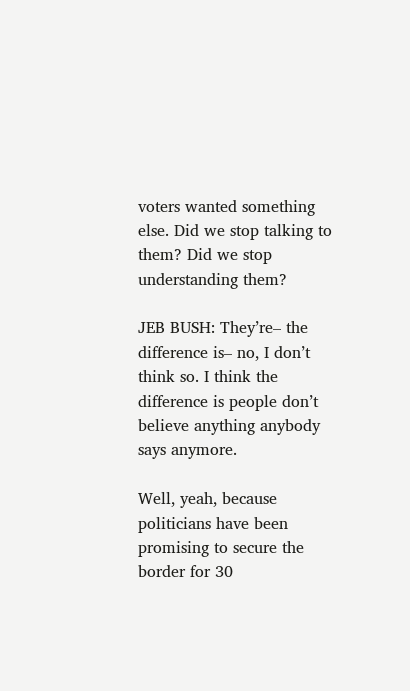voters wanted something else. Did we stop talking to them? Did we stop understanding them?

JEB BUSH: They’re– the difference is– no, I don’t think so. I think the difference is people don’t believe anything anybody says anymore.

Well, yeah, because politicians have been promising to secure the border for 30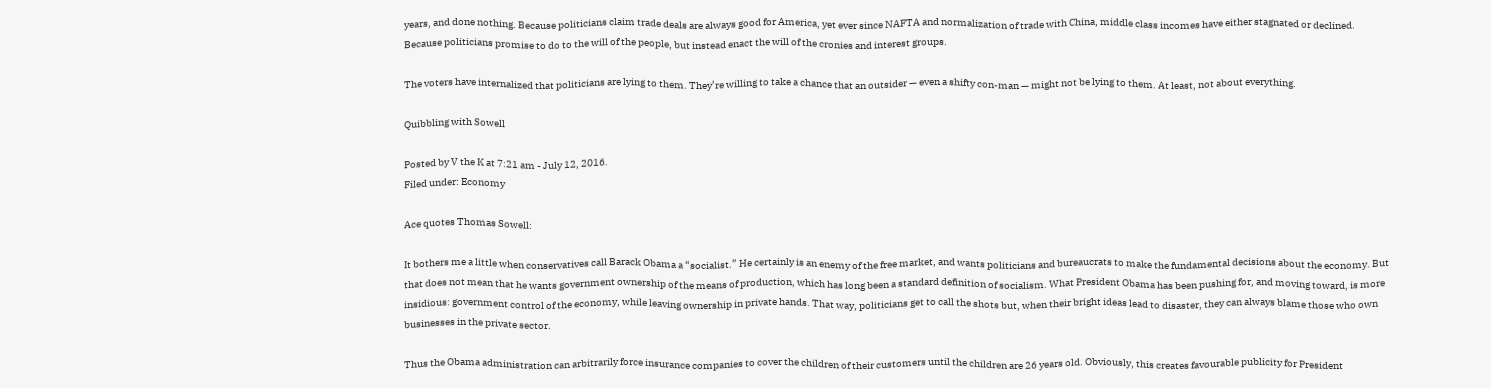years, and done nothing. Because politicians claim trade deals are always good for America, yet ever since NAFTA and normalization of trade with China, middle class incomes have either stagnated or declined. Because politicians promise to do to the will of the people, but instead enact the will of the cronies and interest groups.

The voters have internalized that politicians are lying to them. They’re willing to take a chance that an outsider — even a shifty con-man — might not be lying to them. At least, not about everything.

Quibbling with Sowell

Posted by V the K at 7:21 am - July 12, 2016.
Filed under: Economy

Ace quotes Thomas Sowell:

It bothers me a little when conservatives call Barack Obama a “socialist.” He certainly is an enemy of the free market, and wants politicians and bureaucrats to make the fundamental decisions about the economy. But that does not mean that he wants government ownership of the means of production, which has long been a standard definition of socialism. What President Obama has been pushing for, and moving toward, is more insidious: government control of the economy, while leaving ownership in private hands. That way, politicians get to call the shots but, when their bright ideas lead to disaster, they can always blame those who own businesses in the private sector.

Thus the Obama administration can arbitrarily force insurance companies to cover the children of their customers until the children are 26 years old. Obviously, this creates favourable publicity for President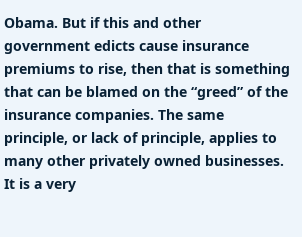Obama. But if this and other government edicts cause insurance premiums to rise, then that is something that can be blamed on the “greed” of the insurance companies. The same principle, or lack of principle, applies to many other privately owned businesses. It is a very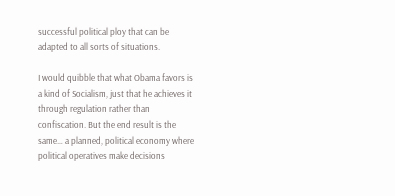successful political ploy that can be adapted to all sorts of situations.

I would quibble that what Obama favors is a kind of Socialism, just that he achieves it through regulation rather than confiscation. But the end result is the same… a planned, political economy where political operatives make decisions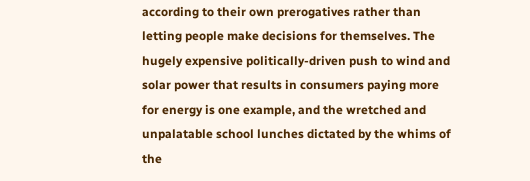according to their own prerogatives rather than letting people make decisions for themselves. The hugely expensive politically-driven push to wind and solar power that results in consumers paying more for energy is one example, and the wretched and unpalatable school lunches dictated by the whims of the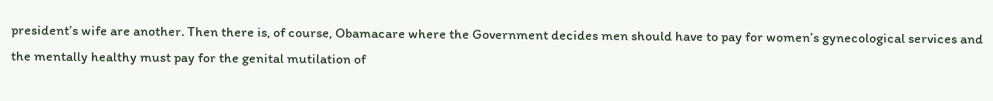president’s wife are another. Then there is, of course, Obamacare where the Government decides men should have to pay for women’s gynecological services and the mentally healthy must pay for the genital mutilation of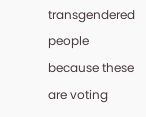transgendered people because these are voting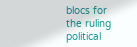blocs for the ruling political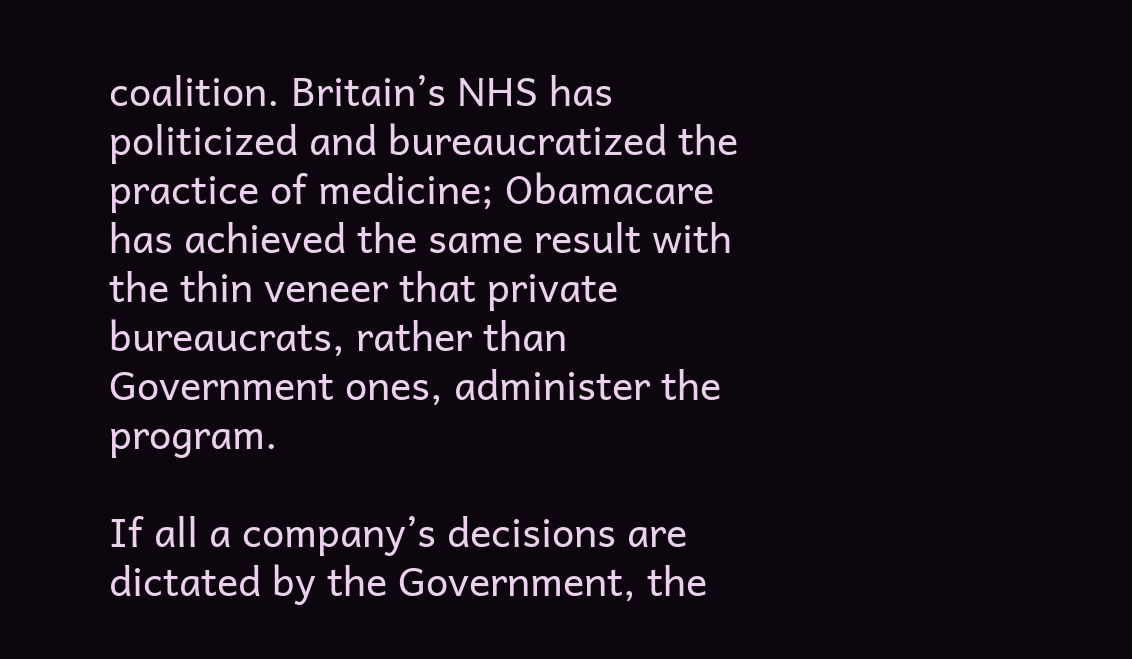coalition. Britain’s NHS has politicized and bureaucratized the practice of medicine; Obamacare has achieved the same result with the thin veneer that private bureaucrats, rather than Government ones, administer the program.

If all a company’s decisions are dictated by the Government, the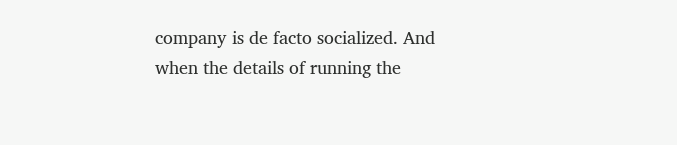company is de facto socialized. And when the details of running the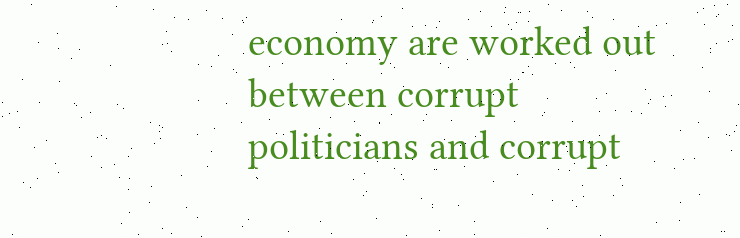economy are worked out between corrupt politicians and corrupt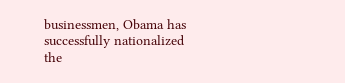businessmen, Obama has successfully nationalized the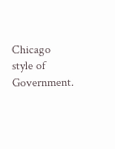Chicago style of Government.